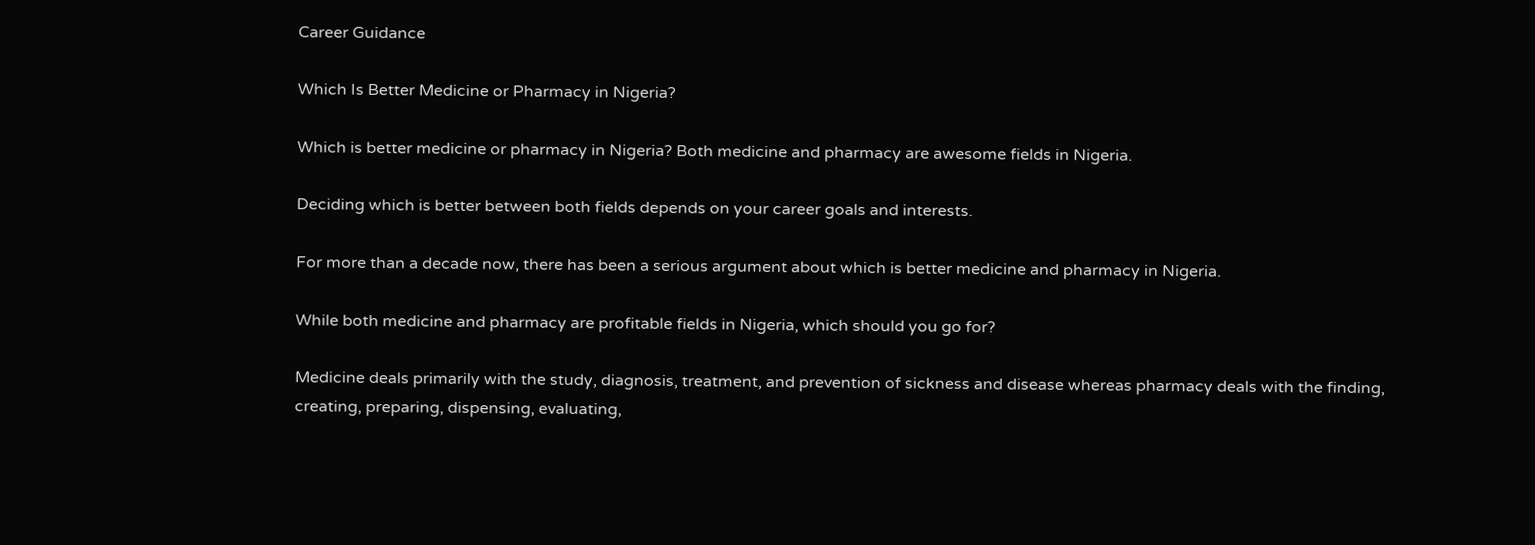Career Guidance

Which Is Better Medicine or Pharmacy in Nigeria?

Which is better medicine or pharmacy in Nigeria? Both medicine and pharmacy are awesome fields in Nigeria.

Deciding which is better between both fields depends on your career goals and interests.

For more than a decade now, there has been a serious argument about which is better medicine and pharmacy in Nigeria.

While both medicine and pharmacy are profitable fields in Nigeria, which should you go for?

Medicine deals primarily with the study, diagnosis, treatment, and prevention of sickness and disease whereas pharmacy deals with the finding, creating, preparing, dispensing, evaluating,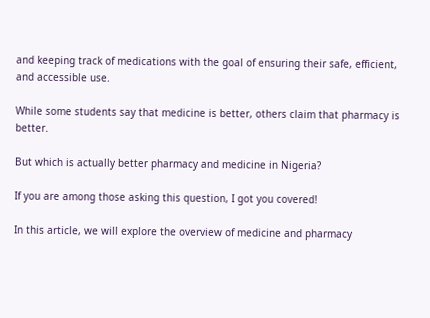and keeping track of medications with the goal of ensuring their safe, efficient, and accessible use.

While some students say that medicine is better, others claim that pharmacy is better.

But which is actually better pharmacy and medicine in Nigeria?

If you are among those asking this question, I got you covered!

In this article, we will explore the overview of medicine and pharmacy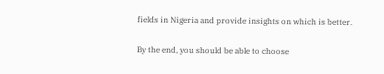fields in Nigeria and provide insights on which is better.

By the end, you should be able to choose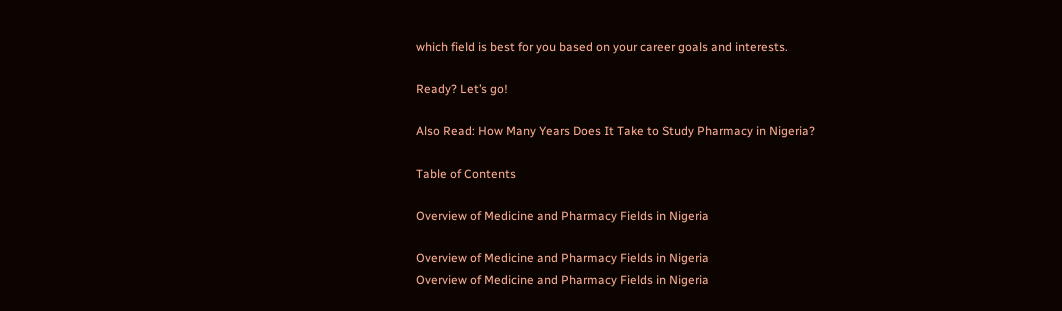which field is best for you based on your career goals and interests.

Ready? Let’s go!

Also Read: How Many Years Does It Take to Study Pharmacy in Nigeria?

Table of Contents

Overview of Medicine and Pharmacy Fields in Nigeria

Overview of Medicine and Pharmacy Fields in Nigeria
Overview of Medicine and Pharmacy Fields in Nigeria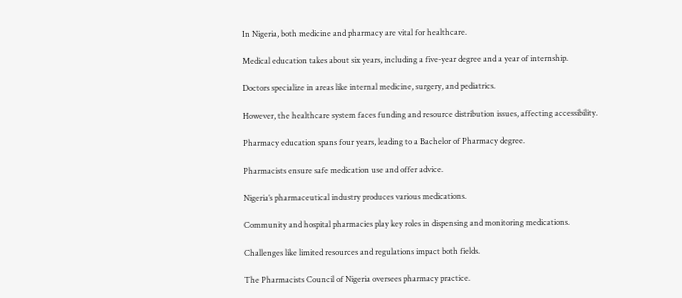In Nigeria, both medicine and pharmacy are vital for healthcare.

Medical education takes about six years, including a five-year degree and a year of internship.

Doctors specialize in areas like internal medicine, surgery, and pediatrics.

However, the healthcare system faces funding and resource distribution issues, affecting accessibility.

Pharmacy education spans four years, leading to a Bachelor of Pharmacy degree.

Pharmacists ensure safe medication use and offer advice.

Nigeria’s pharmaceutical industry produces various medications.

Community and hospital pharmacies play key roles in dispensing and monitoring medications.

Challenges like limited resources and regulations impact both fields.

The Pharmacists Council of Nigeria oversees pharmacy practice.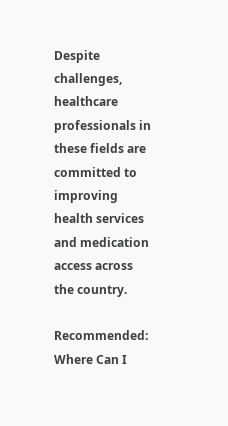Despite challenges, healthcare professionals in these fields are committed to improving health services and medication access across the country.

Recommended: Where Can I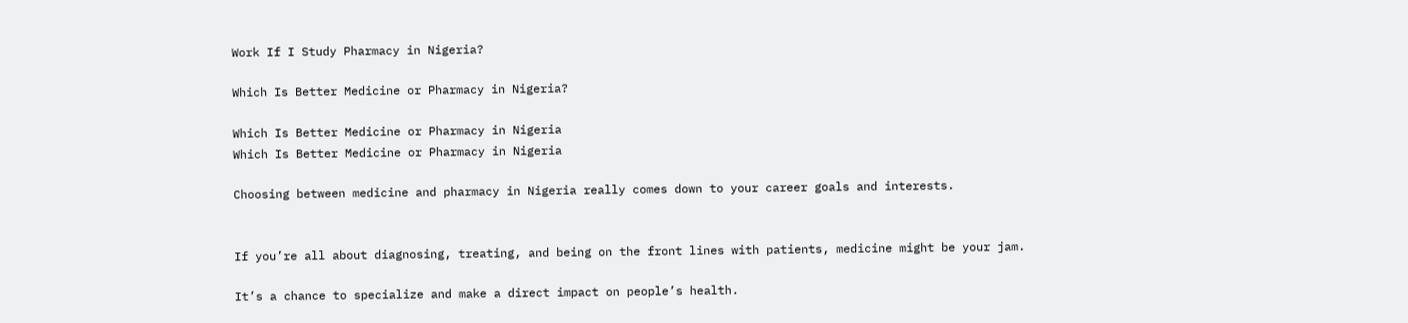Work If I Study Pharmacy in Nigeria?

Which Is Better Medicine or Pharmacy in Nigeria?

Which Is Better Medicine or Pharmacy in Nigeria
Which Is Better Medicine or Pharmacy in Nigeria

Choosing between medicine and pharmacy in Nigeria really comes down to your career goals and interests.


If you’re all about diagnosing, treating, and being on the front lines with patients, medicine might be your jam.

It’s a chance to specialize and make a direct impact on people’s health.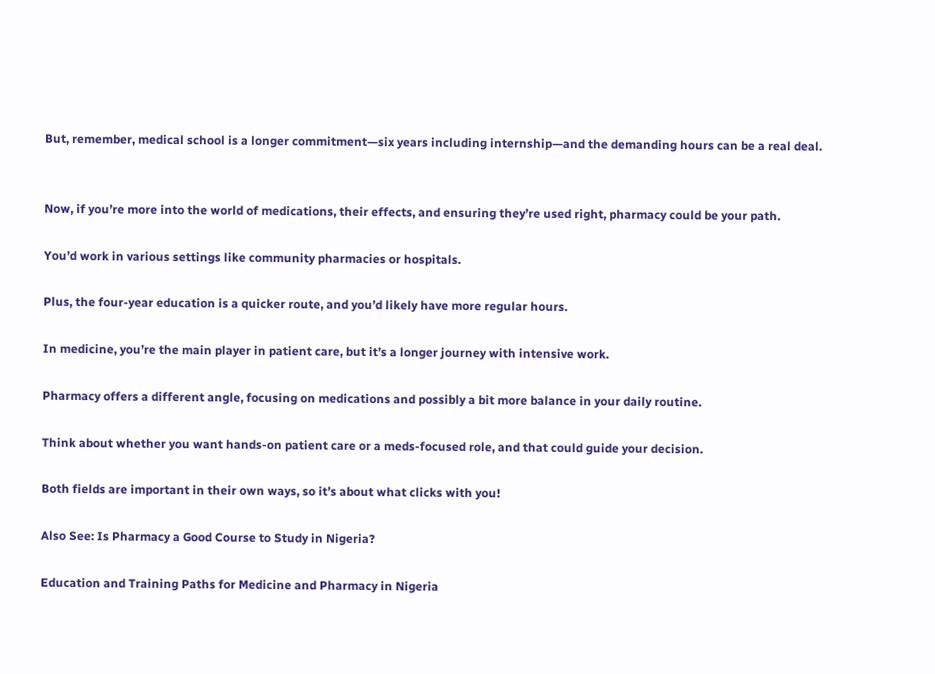But, remember, medical school is a longer commitment—six years including internship—and the demanding hours can be a real deal.


Now, if you’re more into the world of medications, their effects, and ensuring they’re used right, pharmacy could be your path.

You’d work in various settings like community pharmacies or hospitals.

Plus, the four-year education is a quicker route, and you’d likely have more regular hours.

In medicine, you’re the main player in patient care, but it’s a longer journey with intensive work.

Pharmacy offers a different angle, focusing on medications and possibly a bit more balance in your daily routine.

Think about whether you want hands-on patient care or a meds-focused role, and that could guide your decision.

Both fields are important in their own ways, so it’s about what clicks with you!

Also See: Is Pharmacy a Good Course to Study in Nigeria?

Education and Training Paths for Medicine and Pharmacy in Nigeria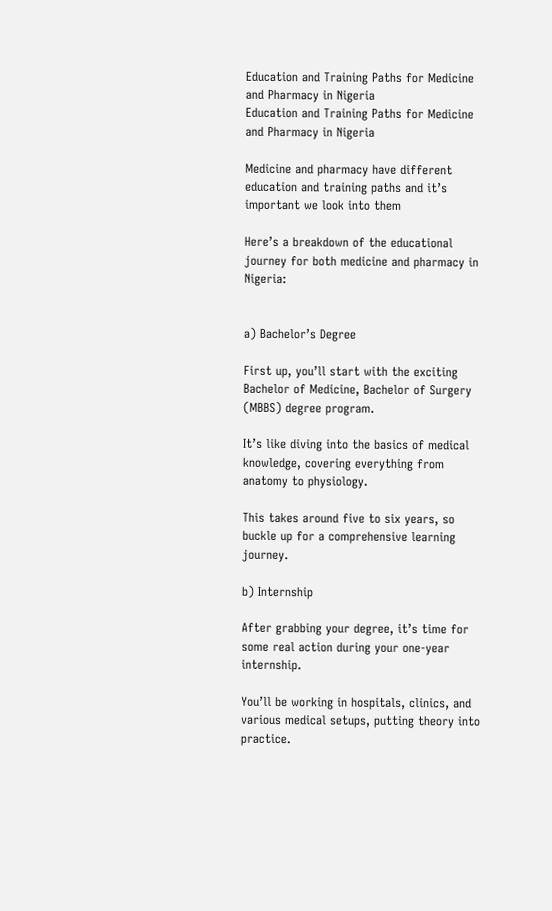Education and Training Paths for Medicine and Pharmacy in Nigeria
Education and Training Paths for Medicine and Pharmacy in Nigeria

Medicine and pharmacy have different education and training paths and it’s important we look into them

Here’s a breakdown of the educational journey for both medicine and pharmacy in Nigeria:


a) Bachelor’s Degree

First up, you’ll start with the exciting Bachelor of Medicine, Bachelor of Surgery (MBBS) degree program.

It’s like diving into the basics of medical knowledge, covering everything from anatomy to physiology.

This takes around five to six years, so buckle up for a comprehensive learning journey.

b) Internship

After grabbing your degree, it’s time for some real action during your one-year internship.

You’ll be working in hospitals, clinics, and various medical setups, putting theory into practice.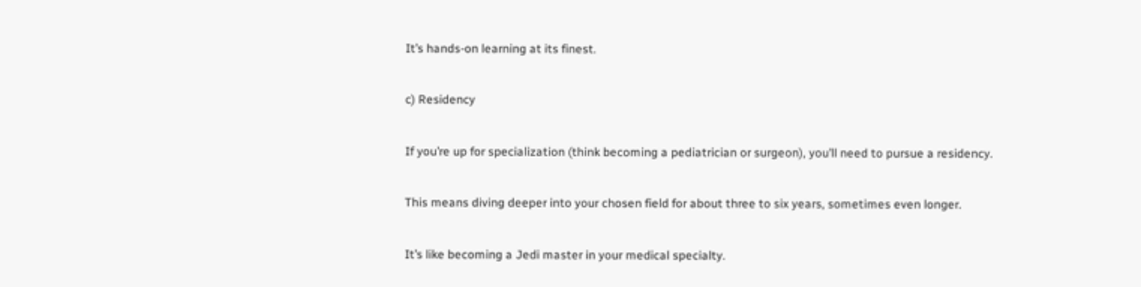It’s hands-on learning at its finest.

c) Residency

If you’re up for specialization (think becoming a pediatrician or surgeon), you’ll need to pursue a residency.

This means diving deeper into your chosen field for about three to six years, sometimes even longer.

It’s like becoming a Jedi master in your medical specialty.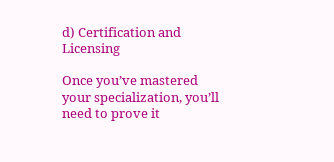d) Certification and Licensing

Once you’ve mastered your specialization, you’ll need to prove it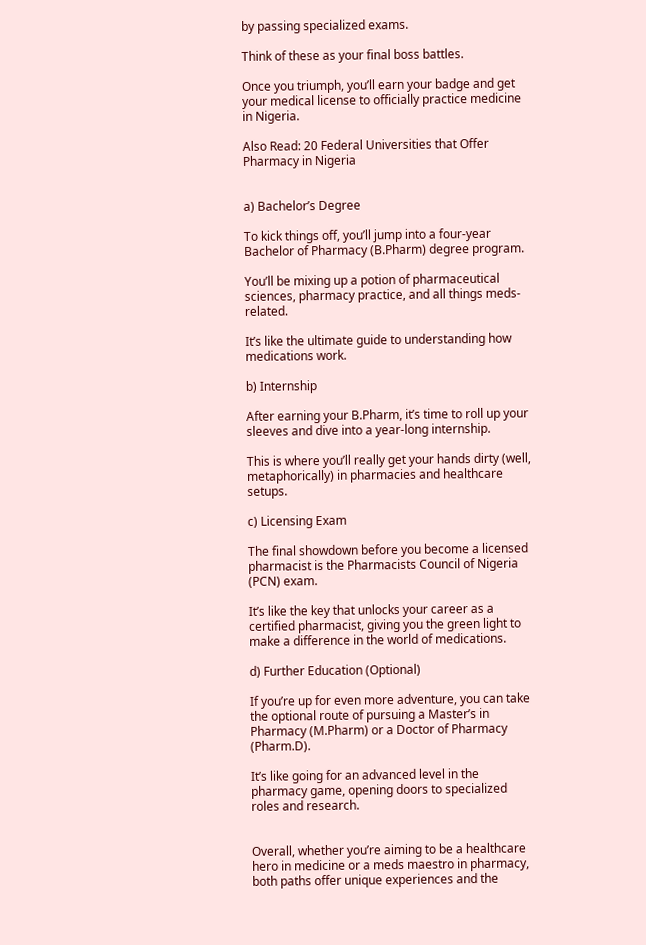by passing specialized exams.

Think of these as your final boss battles.

Once you triumph, you’ll earn your badge and get your medical license to officially practice medicine in Nigeria.

Also Read: 20 Federal Universities that Offer Pharmacy in Nigeria


a) Bachelor’s Degree

To kick things off, you’ll jump into a four-year Bachelor of Pharmacy (B.Pharm) degree program.

You’ll be mixing up a potion of pharmaceutical sciences, pharmacy practice, and all things meds-related.

It’s like the ultimate guide to understanding how medications work.

b) Internship

After earning your B.Pharm, it’s time to roll up your sleeves and dive into a year-long internship.

This is where you’ll really get your hands dirty (well, metaphorically) in pharmacies and healthcare setups.

c) Licensing Exam

The final showdown before you become a licensed pharmacist is the Pharmacists Council of Nigeria (PCN) exam.

It’s like the key that unlocks your career as a certified pharmacist, giving you the green light to make a difference in the world of medications.

d) Further Education (Optional)

If you’re up for even more adventure, you can take the optional route of pursuing a Master’s in Pharmacy (M.Pharm) or a Doctor of Pharmacy (Pharm.D).

It’s like going for an advanced level in the pharmacy game, opening doors to specialized roles and research.


Overall, whether you’re aiming to be a healthcare hero in medicine or a meds maestro in pharmacy, both paths offer unique experiences and the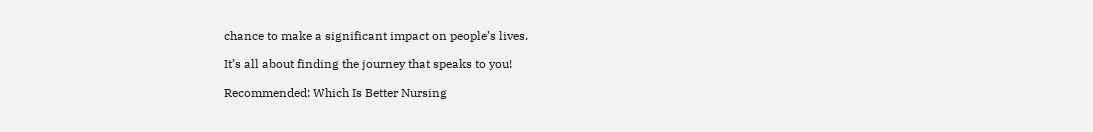chance to make a significant impact on people’s lives.

It’s all about finding the journey that speaks to you!

Recommended: Which Is Better Nursing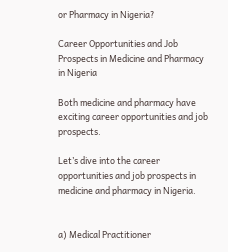or Pharmacy in Nigeria?

Career Opportunities and Job Prospects in Medicine and Pharmacy in Nigeria

Both medicine and pharmacy have exciting career opportunities and job prospects.

Let’s dive into the career opportunities and job prospects in medicine and pharmacy in Nigeria.


a) Medical Practitioner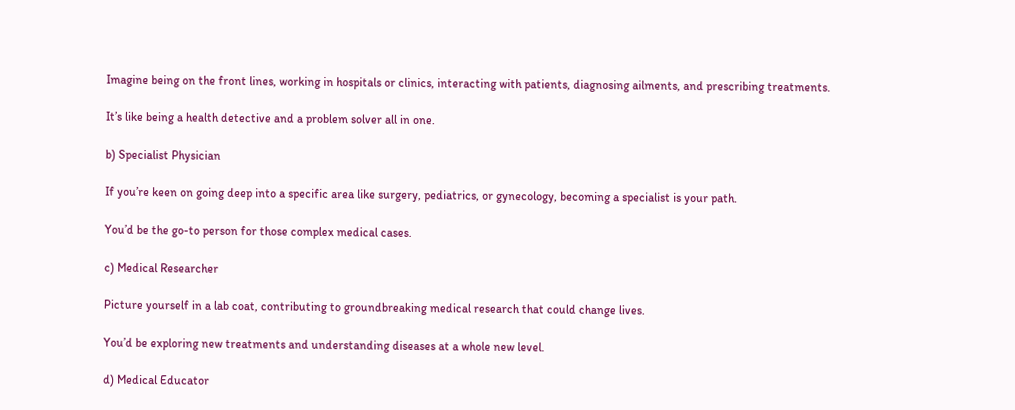Imagine being on the front lines, working in hospitals or clinics, interacting with patients, diagnosing ailments, and prescribing treatments.

It’s like being a health detective and a problem solver all in one.

b) Specialist Physician

If you’re keen on going deep into a specific area like surgery, pediatrics, or gynecology, becoming a specialist is your path.

You’d be the go-to person for those complex medical cases.

c) Medical Researcher

Picture yourself in a lab coat, contributing to groundbreaking medical research that could change lives.

You’d be exploring new treatments and understanding diseases at a whole new level.

d) Medical Educator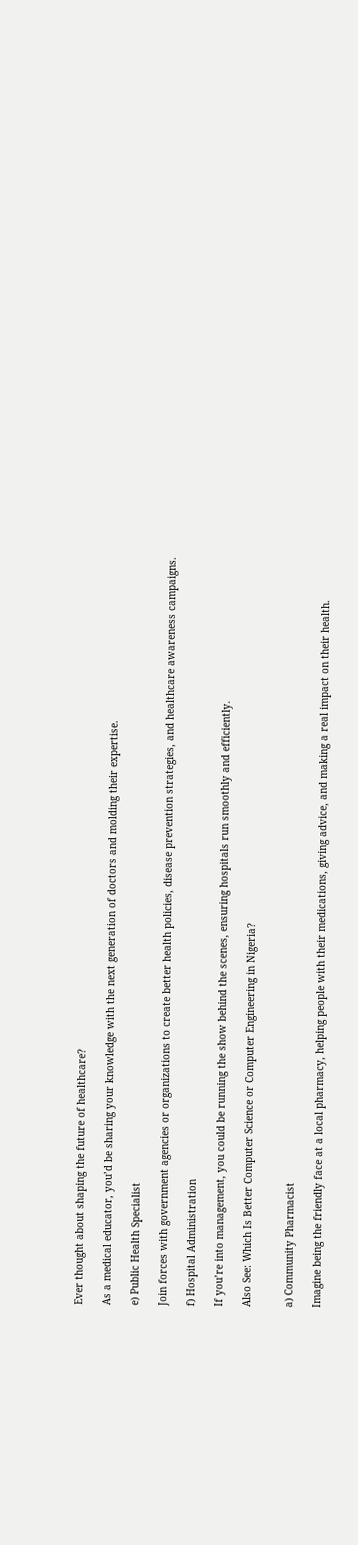Ever thought about shaping the future of healthcare?

As a medical educator, you’d be sharing your knowledge with the next generation of doctors and molding their expertise.

e) Public Health Specialist

Join forces with government agencies or organizations to create better health policies, disease prevention strategies, and healthcare awareness campaigns.

f) Hospital Administration

If you’re into management, you could be running the show behind the scenes, ensuring hospitals run smoothly and efficiently.

Also See: Which Is Better Computer Science or Computer Engineering in Nigeria?


a) Community Pharmacist

Imagine being the friendly face at a local pharmacy, helping people with their medications, giving advice, and making a real impact on their health.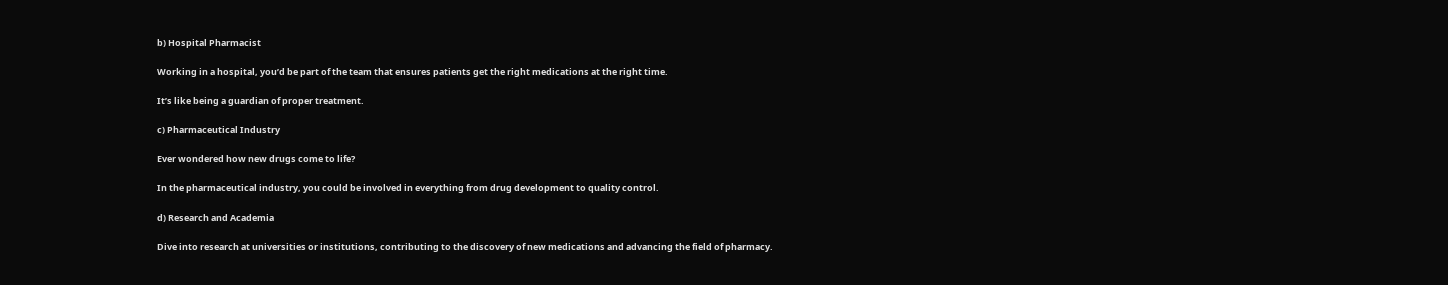b) Hospital Pharmacist

Working in a hospital, you’d be part of the team that ensures patients get the right medications at the right time.

It’s like being a guardian of proper treatment.

c) Pharmaceutical Industry

Ever wondered how new drugs come to life?

In the pharmaceutical industry, you could be involved in everything from drug development to quality control.

d) Research and Academia

Dive into research at universities or institutions, contributing to the discovery of new medications and advancing the field of pharmacy.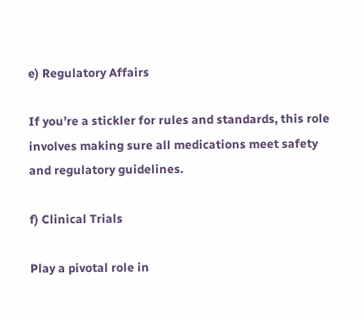e) Regulatory Affairs

If you’re a stickler for rules and standards, this role involves making sure all medications meet safety and regulatory guidelines.

f) Clinical Trials

Play a pivotal role in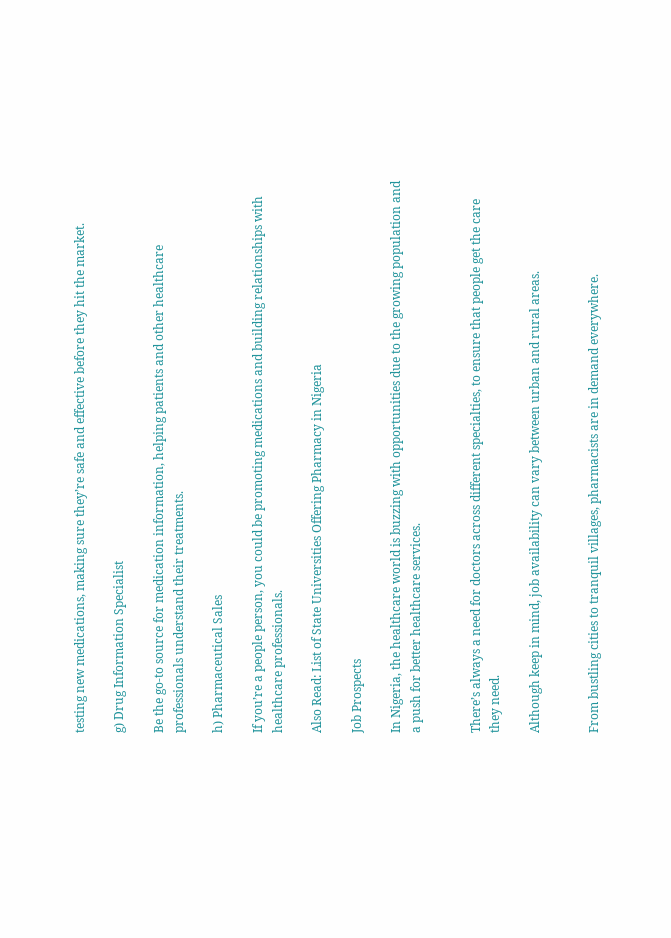testing new medications, making sure they’re safe and effective before they hit the market.

g) Drug Information Specialist

Be the go-to source for medication information, helping patients and other healthcare professionals understand their treatments.

h) Pharmaceutical Sales

If you’re a people person, you could be promoting medications and building relationships with healthcare professionals.

Also Read: List of State Universities Offering Pharmacy in Nigeria

Job Prospects

In Nigeria, the healthcare world is buzzing with opportunities due to the growing population and a push for better healthcare services.


There’s always a need for doctors across different specialties, to ensure that people get the care they need.

Although keep in mind, job availability can vary between urban and rural areas.


From bustling cities to tranquil villages, pharmacists are in demand everywhere.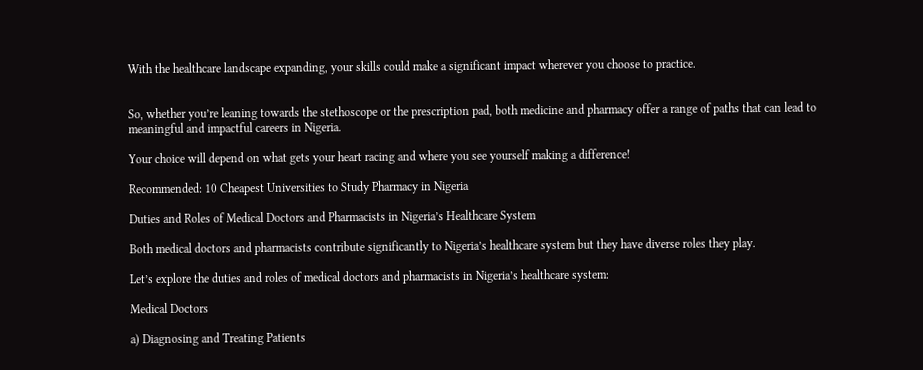With the healthcare landscape expanding, your skills could make a significant impact wherever you choose to practice.


So, whether you’re leaning towards the stethoscope or the prescription pad, both medicine and pharmacy offer a range of paths that can lead to meaningful and impactful careers in Nigeria.

Your choice will depend on what gets your heart racing and where you see yourself making a difference!

Recommended: 10 Cheapest Universities to Study Pharmacy in Nigeria

Duties and Roles of Medical Doctors and Pharmacists in Nigeria’s Healthcare System

Both medical doctors and pharmacists contribute significantly to Nigeria’s healthcare system but they have diverse roles they play.

Let’s explore the duties and roles of medical doctors and pharmacists in Nigeria’s healthcare system:

Medical Doctors

a) Diagnosing and Treating Patients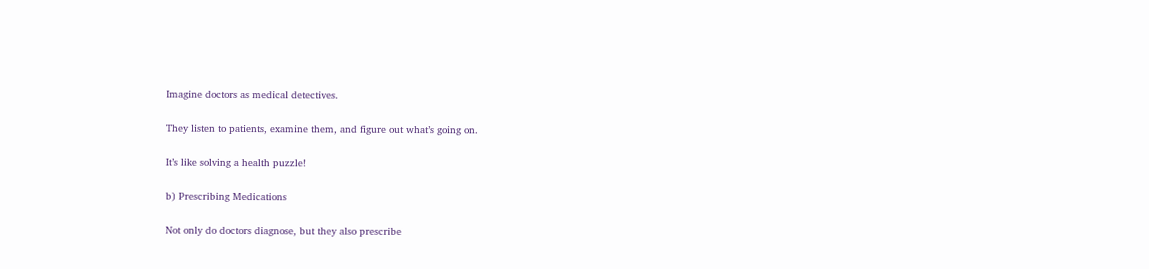Imagine doctors as medical detectives.

They listen to patients, examine them, and figure out what’s going on.

It’s like solving a health puzzle!

b) Prescribing Medications

Not only do doctors diagnose, but they also prescribe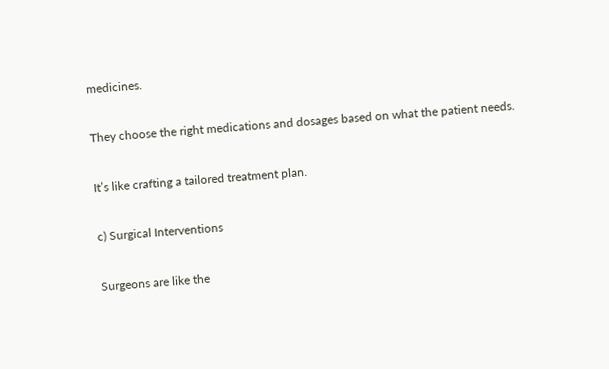medicines.

They choose the right medications and dosages based on what the patient needs.

It’s like crafting a tailored treatment plan.

c) Surgical Interventions

Surgeons are like the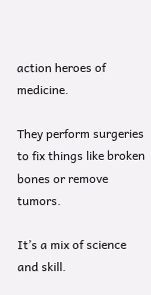action heroes of medicine.

They perform surgeries to fix things like broken bones or remove tumors.

It’s a mix of science and skill.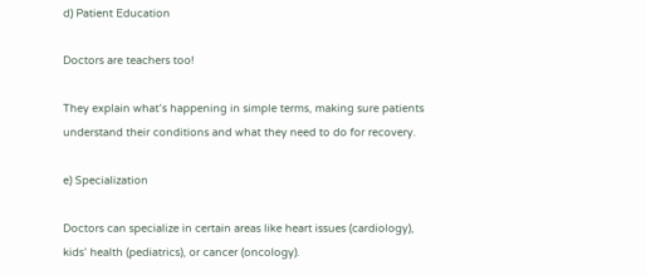d) Patient Education

Doctors are teachers too!

They explain what’s happening in simple terms, making sure patients understand their conditions and what they need to do for recovery.

e) Specialization

Doctors can specialize in certain areas like heart issues (cardiology), kids’ health (pediatrics), or cancer (oncology).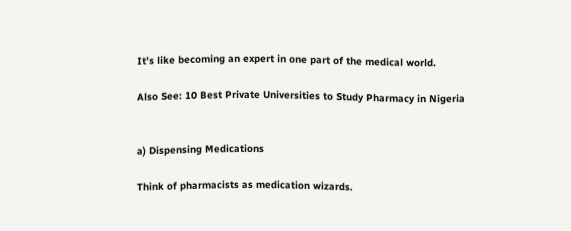It’s like becoming an expert in one part of the medical world.

Also See: 10 Best Private Universities to Study Pharmacy in Nigeria


a) Dispensing Medications

Think of pharmacists as medication wizards.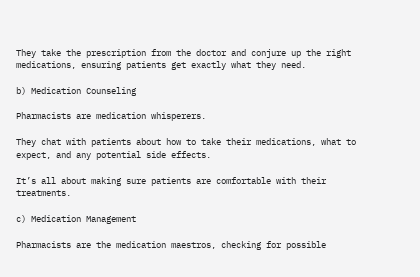They take the prescription from the doctor and conjure up the right medications, ensuring patients get exactly what they need.

b) Medication Counseling

Pharmacists are medication whisperers.

They chat with patients about how to take their medications, what to expect, and any potential side effects.

It’s all about making sure patients are comfortable with their treatments.

c) Medication Management

Pharmacists are the medication maestros, checking for possible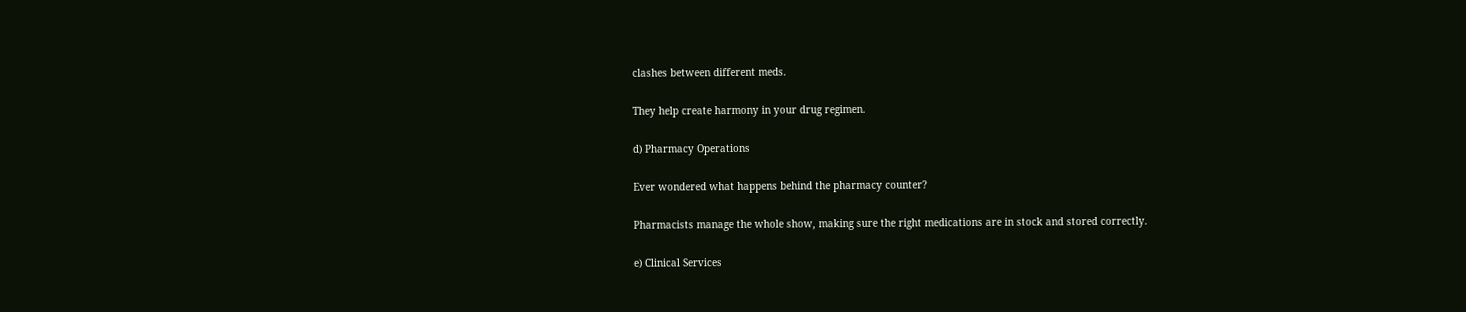clashes between different meds.

They help create harmony in your drug regimen.

d) Pharmacy Operations

Ever wondered what happens behind the pharmacy counter?

Pharmacists manage the whole show, making sure the right medications are in stock and stored correctly.

e) Clinical Services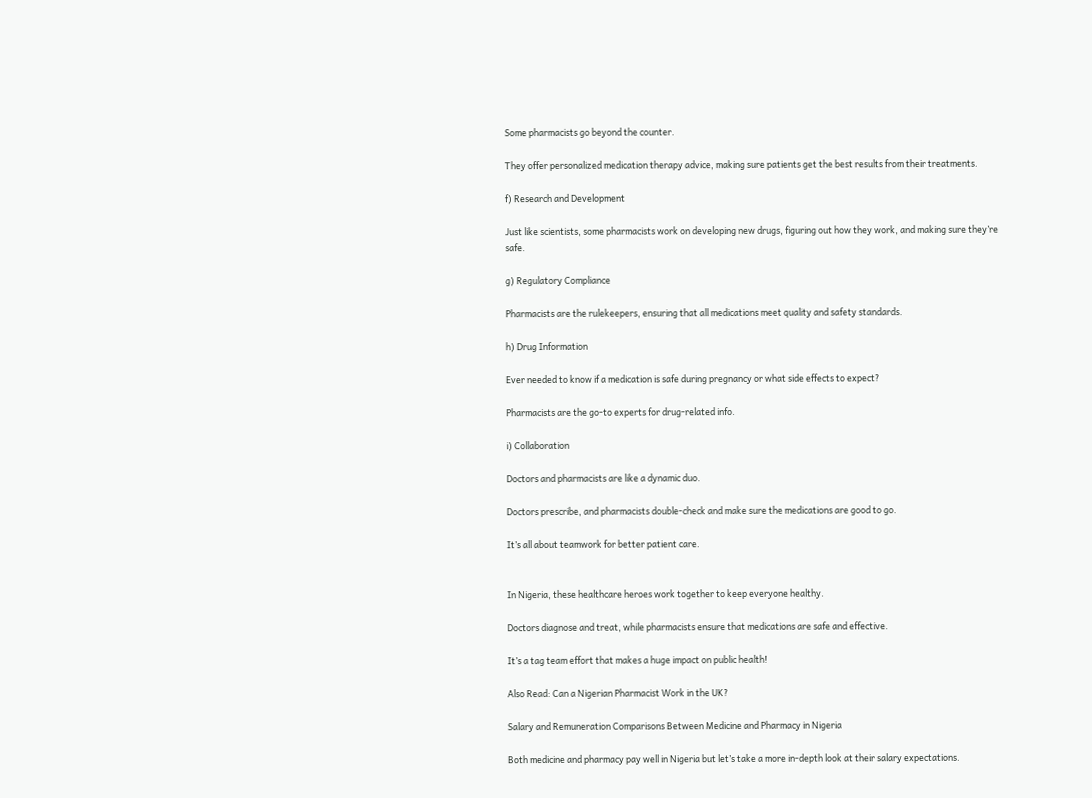Some pharmacists go beyond the counter.

They offer personalized medication therapy advice, making sure patients get the best results from their treatments.

f) Research and Development

Just like scientists, some pharmacists work on developing new drugs, figuring out how they work, and making sure they’re safe.

g) Regulatory Compliance

Pharmacists are the rulekeepers, ensuring that all medications meet quality and safety standards.

h) Drug Information

Ever needed to know if a medication is safe during pregnancy or what side effects to expect?

Pharmacists are the go-to experts for drug-related info.

i) Collaboration

Doctors and pharmacists are like a dynamic duo.

Doctors prescribe, and pharmacists double-check and make sure the medications are good to go.

It’s all about teamwork for better patient care.


In Nigeria, these healthcare heroes work together to keep everyone healthy.

Doctors diagnose and treat, while pharmacists ensure that medications are safe and effective.

It’s a tag team effort that makes a huge impact on public health!

Also Read: Can a Nigerian Pharmacist Work in the UK?

Salary and Remuneration Comparisons Between Medicine and Pharmacy in Nigeria

Both medicine and pharmacy pay well in Nigeria but let’s take a more in-depth look at their salary expectations.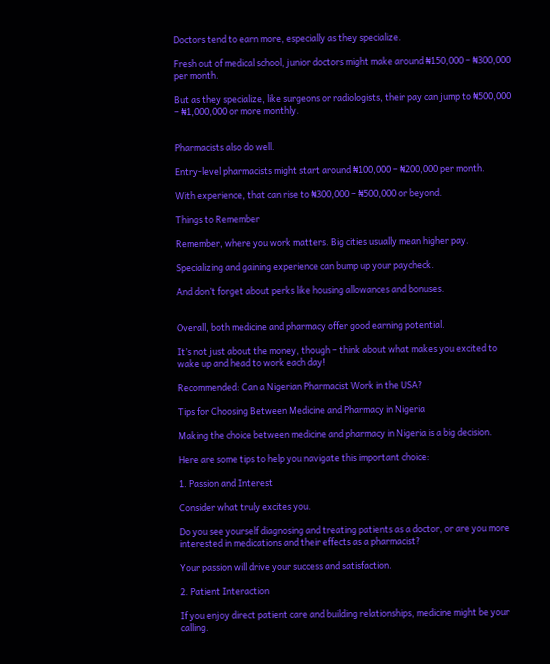Doctors tend to earn more, especially as they specialize.

Fresh out of medical school, junior doctors might make around ₦150,000 – ₦300,000 per month.

But as they specialize, like surgeons or radiologists, their pay can jump to ₦500,000 – ₦1,000,000 or more monthly.


Pharmacists also do well.

Entry-level pharmacists might start around ₦100,000 – ₦200,000 per month.

With experience, that can rise to ₦300,000 – ₦500,000 or beyond.

Things to Remember

Remember, where you work matters. Big cities usually mean higher pay.

Specializing and gaining experience can bump up your paycheck.

And don’t forget about perks like housing allowances and bonuses.


Overall, both medicine and pharmacy offer good earning potential.

It’s not just about the money, though – think about what makes you excited to wake up and head to work each day!

Recommended: Can a Nigerian Pharmacist Work in the USA?

Tips for Choosing Between Medicine and Pharmacy in Nigeria

Making the choice between medicine and pharmacy in Nigeria is a big decision.

Here are some tips to help you navigate this important choice:

1. Passion and Interest

Consider what truly excites you.

Do you see yourself diagnosing and treating patients as a doctor, or are you more interested in medications and their effects as a pharmacist?

Your passion will drive your success and satisfaction.

2. Patient Interaction

If you enjoy direct patient care and building relationships, medicine might be your calling.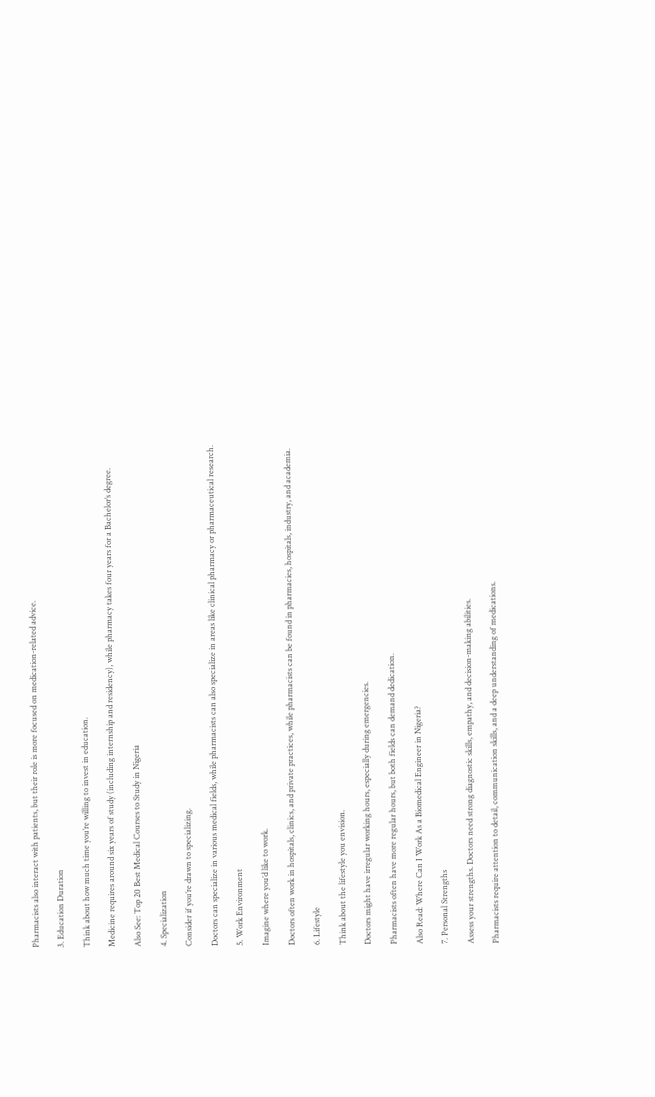Pharmacists also interact with patients, but their role is more focused on medication-related advice.

3. Education Duration

Think about how much time you’re willing to invest in education.

Medicine requires around six years of study (including internship and residency), while pharmacy takes four years for a Bachelor’s degree.

Also See: Top 20 Best Medical Courses to Study in Nigeria

4. Specialization

Consider if you’re drawn to specializing.

Doctors can specialize in various medical fields, while pharmacists can also specialize in areas like clinical pharmacy or pharmaceutical research.

5. Work Environment

Imagine where you’d like to work.

Doctors often work in hospitals, clinics, and private practices, while pharmacists can be found in pharmacies, hospitals, industry, and academia.

6. Lifestyle

Think about the lifestyle you envision.

Doctors might have irregular working hours, especially during emergencies.

Pharmacists often have more regular hours, but both fields can demand dedication.

Also Read: Where Can I Work As a Biomedical Engineer in Nigeria?

7. Personal Strengths

Assess your strengths. Doctors need strong diagnostic skills, empathy, and decision-making abilities.

Pharmacists require attention to detail, communication skills, and a deep understanding of medications.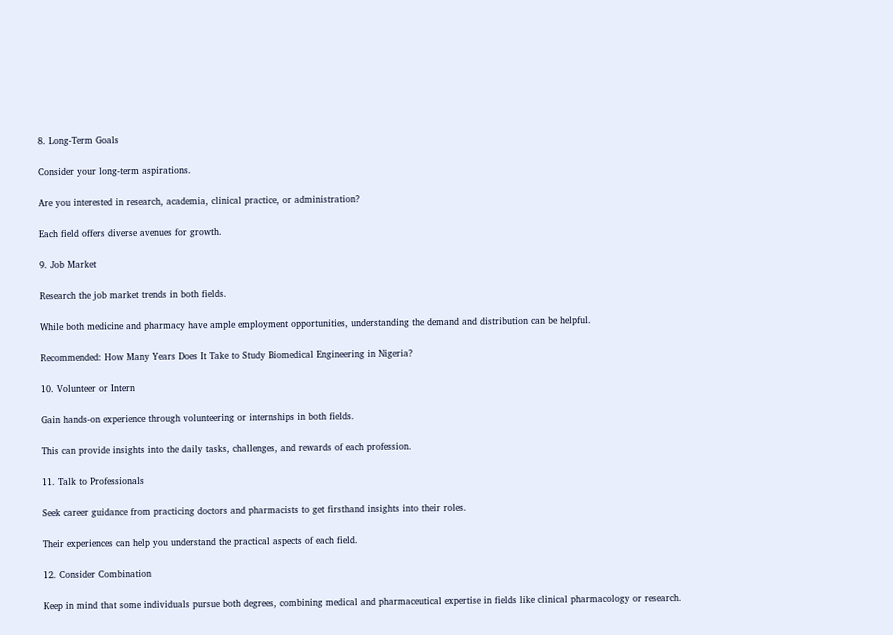8. Long-Term Goals

Consider your long-term aspirations.

Are you interested in research, academia, clinical practice, or administration?

Each field offers diverse avenues for growth.

9. Job Market

Research the job market trends in both fields.

While both medicine and pharmacy have ample employment opportunities, understanding the demand and distribution can be helpful.

Recommended: How Many Years Does It Take to Study Biomedical Engineering in Nigeria?

10. Volunteer or Intern

Gain hands-on experience through volunteering or internships in both fields.

This can provide insights into the daily tasks, challenges, and rewards of each profession.

11. Talk to Professionals

Seek career guidance from practicing doctors and pharmacists to get firsthand insights into their roles.

Their experiences can help you understand the practical aspects of each field.

12. Consider Combination

Keep in mind that some individuals pursue both degrees, combining medical and pharmaceutical expertise in fields like clinical pharmacology or research.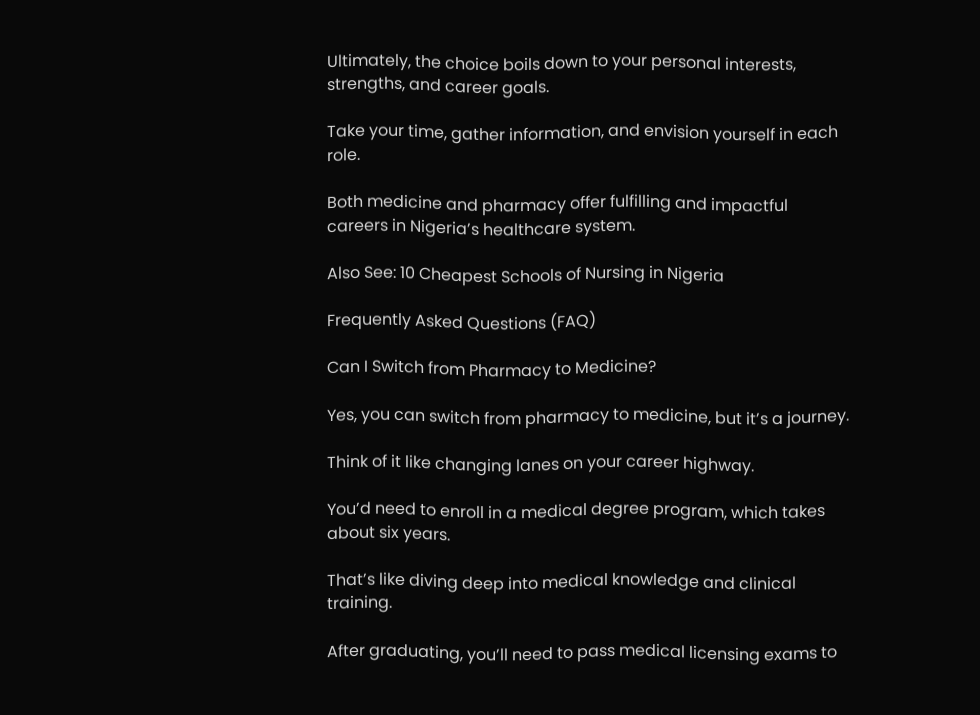Ultimately, the choice boils down to your personal interests, strengths, and career goals.

Take your time, gather information, and envision yourself in each role.

Both medicine and pharmacy offer fulfilling and impactful careers in Nigeria’s healthcare system.

Also See: 10 Cheapest Schools of Nursing in Nigeria

Frequently Asked Questions (FAQ)

Can I Switch from Pharmacy to Medicine?

Yes, you can switch from pharmacy to medicine, but it’s a journey.

Think of it like changing lanes on your career highway.

You’d need to enroll in a medical degree program, which takes about six years.

That’s like diving deep into medical knowledge and clinical training.

After graduating, you’ll need to pass medical licensing exams to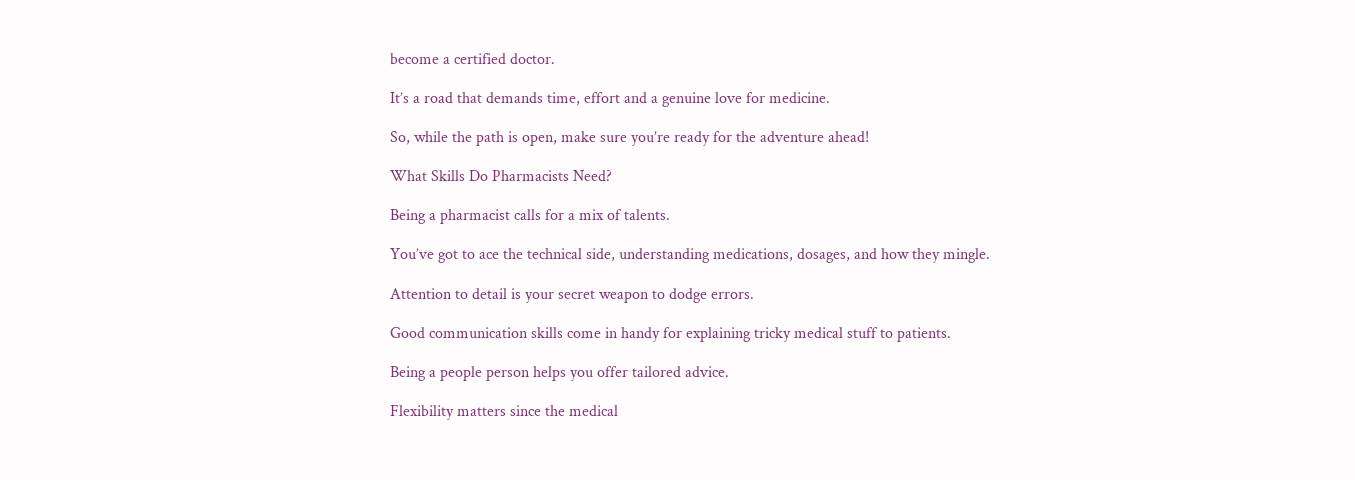become a certified doctor.

It’s a road that demands time, effort and a genuine love for medicine.

So, while the path is open, make sure you’re ready for the adventure ahead!

What Skills Do Pharmacists Need?

Being a pharmacist calls for a mix of talents.

You’ve got to ace the technical side, understanding medications, dosages, and how they mingle.

Attention to detail is your secret weapon to dodge errors.

Good communication skills come in handy for explaining tricky medical stuff to patients.

Being a people person helps you offer tailored advice.

Flexibility matters since the medical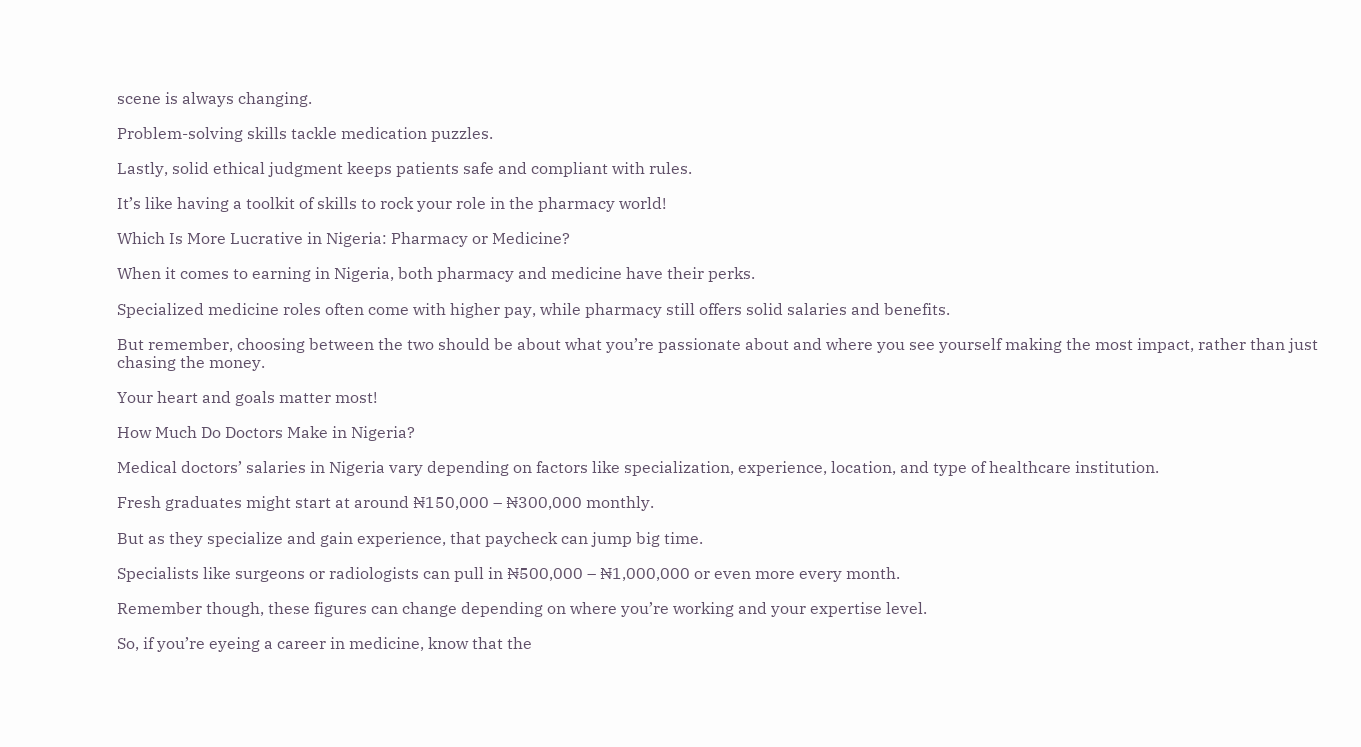scene is always changing.

Problem-solving skills tackle medication puzzles.

Lastly, solid ethical judgment keeps patients safe and compliant with rules.

It’s like having a toolkit of skills to rock your role in the pharmacy world!

Which Is More Lucrative in Nigeria: Pharmacy or Medicine?

When it comes to earning in Nigeria, both pharmacy and medicine have their perks.

Specialized medicine roles often come with higher pay, while pharmacy still offers solid salaries and benefits.

But remember, choosing between the two should be about what you’re passionate about and where you see yourself making the most impact, rather than just chasing the money.

Your heart and goals matter most!

How Much Do Doctors Make in Nigeria?

Medical doctors’ salaries in Nigeria vary depending on factors like specialization, experience, location, and type of healthcare institution.

Fresh graduates might start at around ₦150,000 – ₦300,000 monthly.

But as they specialize and gain experience, that paycheck can jump big time.

Specialists like surgeons or radiologists can pull in ₦500,000 – ₦1,000,000 or even more every month.

Remember though, these figures can change depending on where you’re working and your expertise level.

So, if you’re eyeing a career in medicine, know that the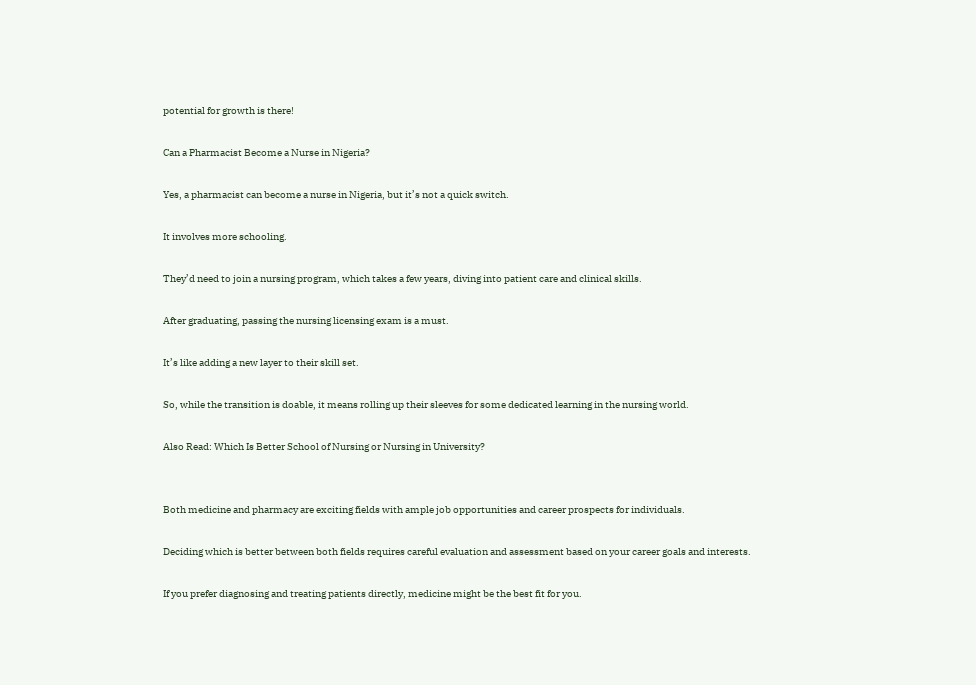potential for growth is there!

Can a Pharmacist Become a Nurse in Nigeria?

Yes, a pharmacist can become a nurse in Nigeria, but it’s not a quick switch.

It involves more schooling.

They’d need to join a nursing program, which takes a few years, diving into patient care and clinical skills.

After graduating, passing the nursing licensing exam is a must.

It’s like adding a new layer to their skill set.

So, while the transition is doable, it means rolling up their sleeves for some dedicated learning in the nursing world.

Also Read: Which Is Better School of Nursing or Nursing in University?


Both medicine and pharmacy are exciting fields with ample job opportunities and career prospects for individuals.

Deciding which is better between both fields requires careful evaluation and assessment based on your career goals and interests.

If you prefer diagnosing and treating patients directly, medicine might be the best fit for you.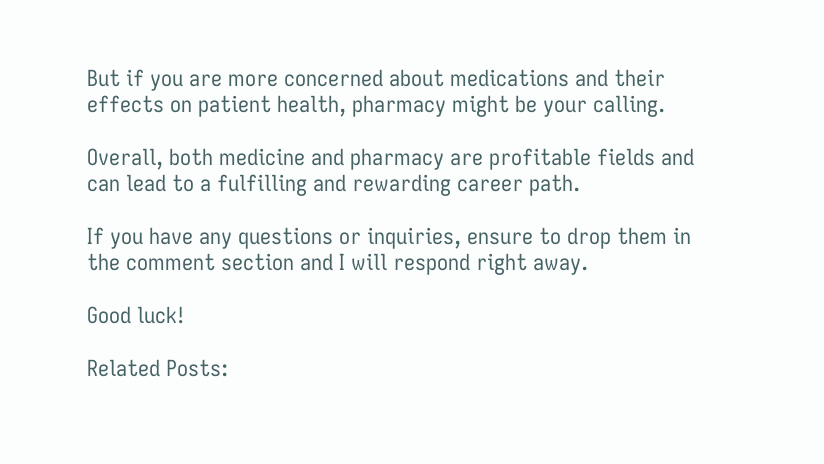But if you are more concerned about medications and their effects on patient health, pharmacy might be your calling.

Overall, both medicine and pharmacy are profitable fields and can lead to a fulfilling and rewarding career path.

If you have any questions or inquiries, ensure to drop them in the comment section and I will respond right away.

Good luck!

Related Posts: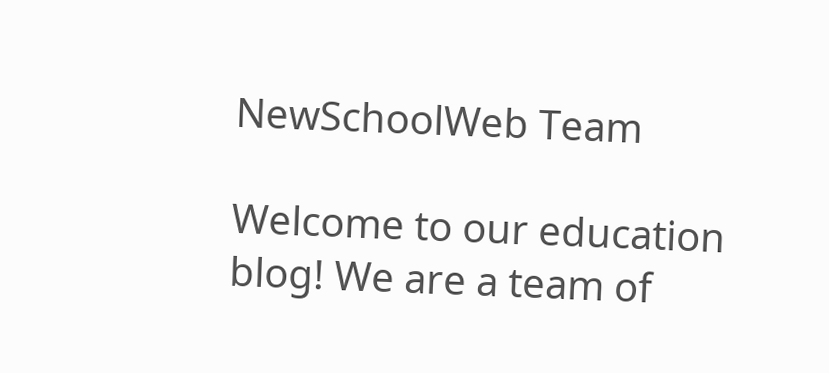NewSchoolWeb Team

Welcome to our education blog! We are a team of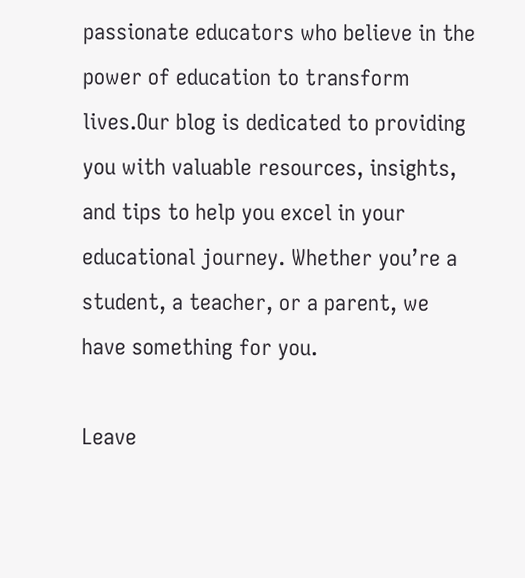passionate educators who believe in the power of education to transform lives.Our blog is dedicated to providing you with valuable resources, insights, and tips to help you excel in your educational journey. Whether you’re a student, a teacher, or a parent, we have something for you.

Leave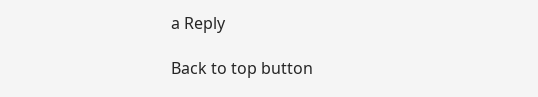a Reply

Back to top button